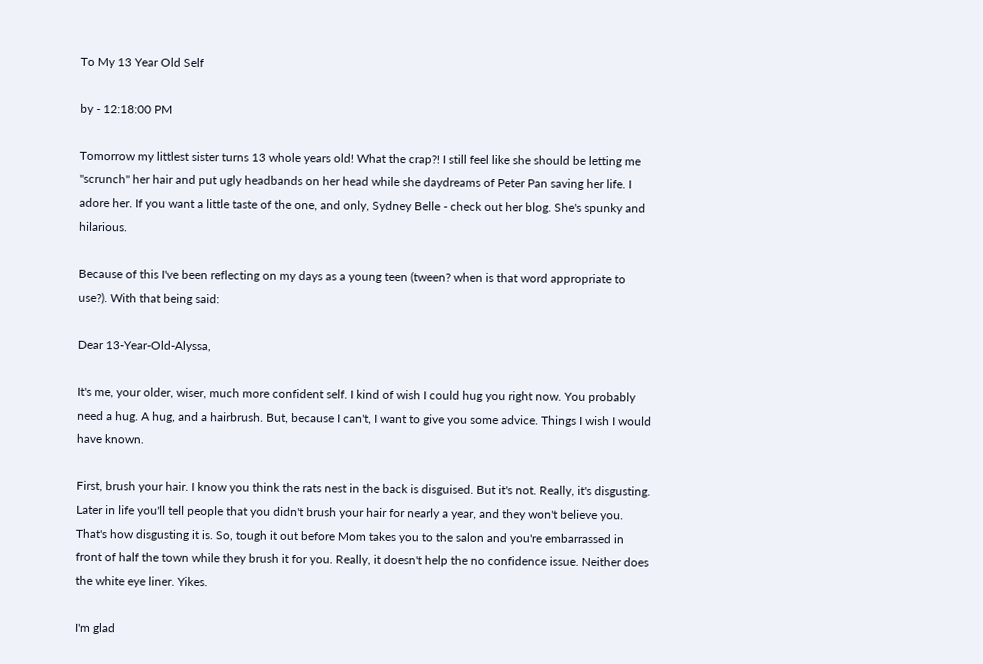To My 13 Year Old Self

by - 12:18:00 PM

Tomorrow my littlest sister turns 13 whole years old! What the crap?! I still feel like she should be letting me "scrunch" her hair and put ugly headbands on her head while she daydreams of Peter Pan saving her life. I adore her. If you want a little taste of the one, and only, Sydney Belle - check out her blog. She's spunky and hilarious.

Because of this I've been reflecting on my days as a young teen (tween? when is that word appropriate to use?). With that being said:

Dear 13-Year-Old-Alyssa,

It's me, your older, wiser, much more confident self. I kind of wish I could hug you right now. You probably need a hug. A hug, and a hairbrush. But, because I can't, I want to give you some advice. Things I wish I would have known.

First, brush your hair. I know you think the rats nest in the back is disguised. But it's not. Really, it's disgusting. Later in life you'll tell people that you didn't brush your hair for nearly a year, and they won't believe you. That's how disgusting it is. So, tough it out before Mom takes you to the salon and you're embarrassed in front of half the town while they brush it for you. Really, it doesn't help the no confidence issue. Neither does the white eye liner. Yikes.

I'm glad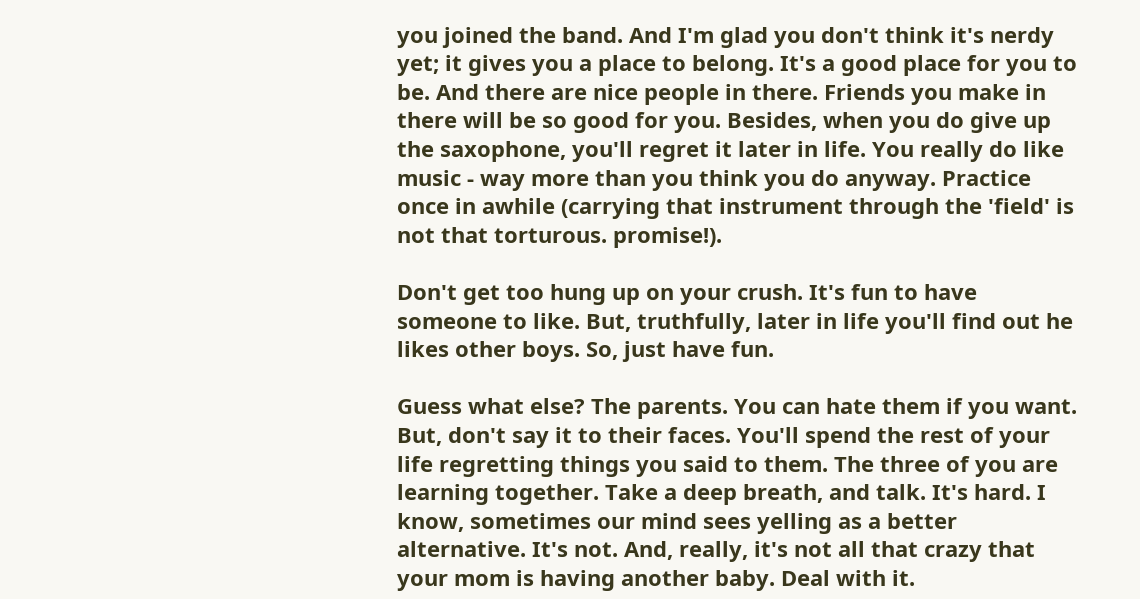you joined the band. And I'm glad you don't think it's nerdy yet; it gives you a place to belong. It's a good place for you to be. And there are nice people in there. Friends you make in there will be so good for you. Besides, when you do give up the saxophone, you'll regret it later in life. You really do like music - way more than you think you do anyway. Practice once in awhile (carrying that instrument through the 'field' is not that torturous. promise!).

Don't get too hung up on your crush. It's fun to have someone to like. But, truthfully, later in life you'll find out he likes other boys. So, just have fun.

Guess what else? The parents. You can hate them if you want. But, don't say it to their faces. You'll spend the rest of your life regretting things you said to them. The three of you are learning together. Take a deep breath, and talk. It's hard. I know, sometimes our mind sees yelling as a better alternative. It's not. And, really, it's not all that crazy that your mom is having another baby. Deal with it.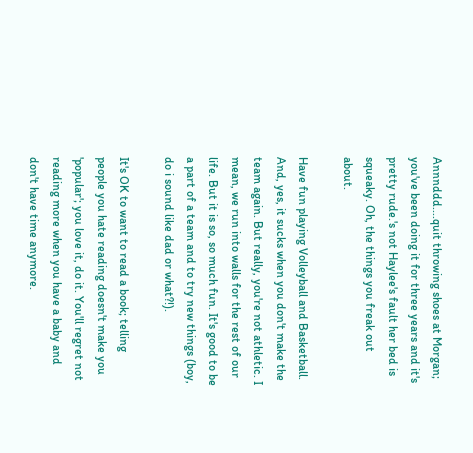Annnddd....quit throwing shoes at Morgan; you've been doing it for three years and it's pretty rude.'s not Haylee's fault her bed is squeaky. Oh, the things you freak out about.

Have fun playing Volleyball and Basketball. And, yes, it sucks when you don't make the team again. But really, you're not athletic. I mean, we run into walls for the rest of our life. But it is so, so much fun. It's good to be a part of a team and to try new things (boy, do i sound like dad or what?!).

It's OK to want to read a book; telling people you hate reading doesn't make you 'popular'; you love it, do it. You'll regret not reading more when you have a baby and don't have time anymore.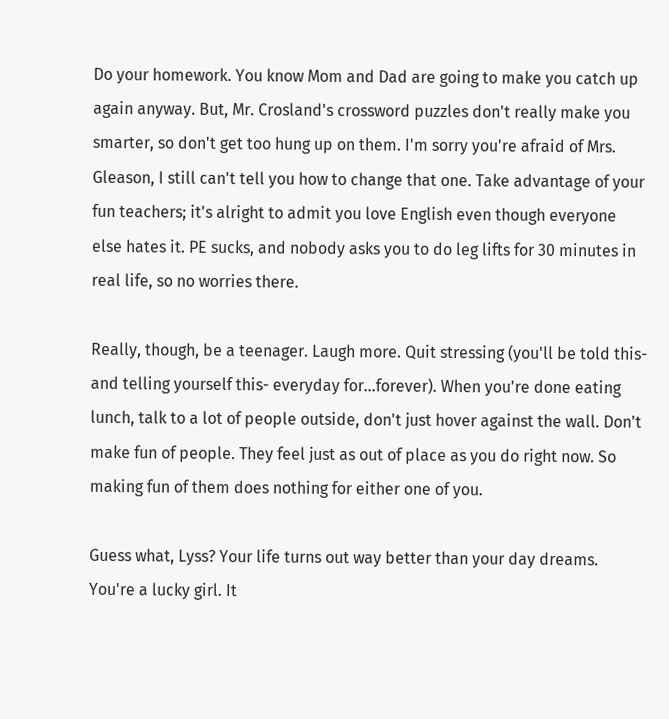Do your homework. You know Mom and Dad are going to make you catch up again anyway. But, Mr. Crosland's crossword puzzles don't really make you smarter, so don't get too hung up on them. I'm sorry you're afraid of Mrs. Gleason, I still can't tell you how to change that one. Take advantage of your fun teachers; it's alright to admit you love English even though everyone else hates it. PE sucks, and nobody asks you to do leg lifts for 30 minutes in real life, so no worries there.

Really, though, be a teenager. Laugh more. Quit stressing (you'll be told this- and telling yourself this- everyday for...forever). When you're done eating lunch, talk to a lot of people outside, don't just hover against the wall. Don't make fun of people. They feel just as out of place as you do right now. So making fun of them does nothing for either one of you.

Guess what, Lyss? Your life turns out way better than your day dreams. You're a lucky girl. It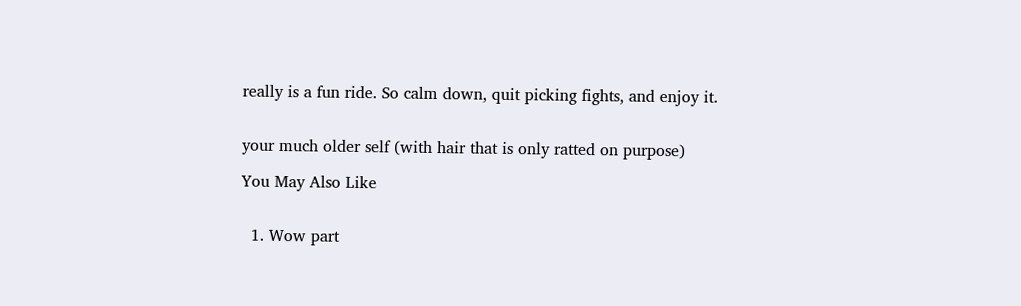really is a fun ride. So calm down, quit picking fights, and enjoy it.


your much older self (with hair that is only ratted on purpose)

You May Also Like


  1. Wow part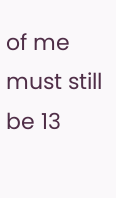of me must still be 13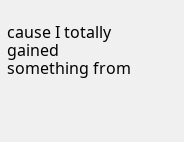cause I totally gained something from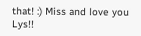that! :) Miss and love you Lys!!